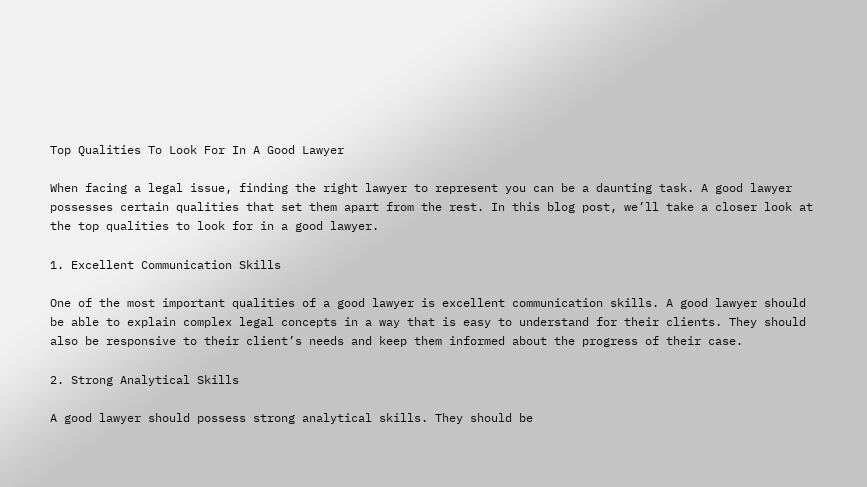Top Qualities To Look For In A Good Lawyer

When facing a legal issue, finding the right lawyer to represent you can be a daunting task. A good lawyer possesses certain qualities that set them apart from the rest. In this blog post, we’ll take a closer look at the top qualities to look for in a good lawyer.

1. Excellent Communication Skills

One of the most important qualities of a good lawyer is excellent communication skills. A good lawyer should be able to explain complex legal concepts in a way that is easy to understand for their clients. They should also be responsive to their client’s needs and keep them informed about the progress of their case.

2. Strong Analytical Skills

A good lawyer should possess strong analytical skills. They should be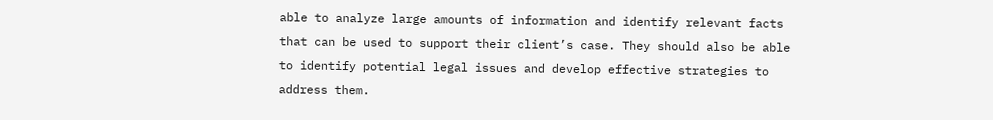able to analyze large amounts of information and identify relevant facts that can be used to support their client’s case. They should also be able to identify potential legal issues and develop effective strategies to address them.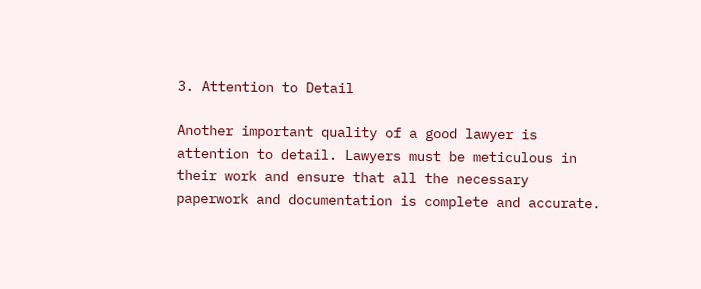3. Attention to Detail

Another important quality of a good lawyer is attention to detail. Lawyers must be meticulous in their work and ensure that all the necessary paperwork and documentation is complete and accurate.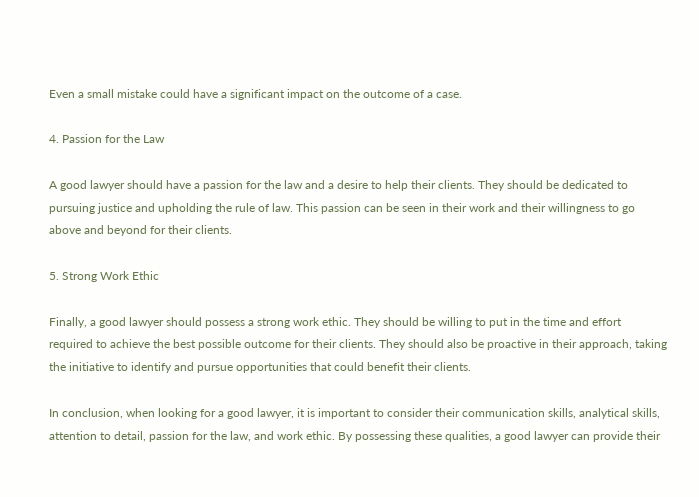Even a small mistake could have a significant impact on the outcome of a case.

4. Passion for the Law

A good lawyer should have a passion for the law and a desire to help their clients. They should be dedicated to pursuing justice and upholding the rule of law. This passion can be seen in their work and their willingness to go above and beyond for their clients.

5. Strong Work Ethic

Finally, a good lawyer should possess a strong work ethic. They should be willing to put in the time and effort required to achieve the best possible outcome for their clients. They should also be proactive in their approach, taking the initiative to identify and pursue opportunities that could benefit their clients.

In conclusion, when looking for a good lawyer, it is important to consider their communication skills, analytical skills, attention to detail, passion for the law, and work ethic. By possessing these qualities, a good lawyer can provide their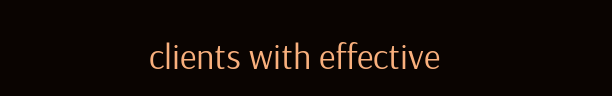clients with effective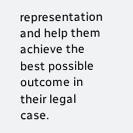representation and help them achieve the best possible outcome in their legal case.